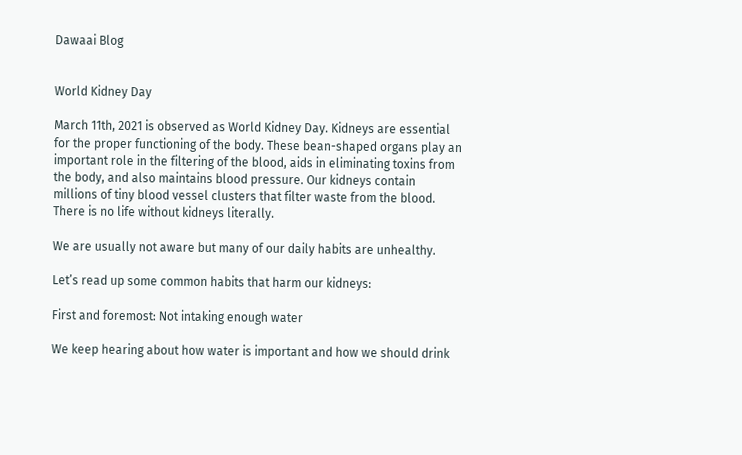Dawaai Blog


World Kidney Day

March 11th, 2021 is observed as World Kidney Day. Kidneys are essential for the proper functioning of the body. These bean-shaped organs play an important role in the filtering of the blood, aids in eliminating toxins from the body, and also maintains blood pressure. Our kidneys contain millions of tiny blood vessel clusters that filter waste from the blood. There is no life without kidneys literally.

We are usually not aware but many of our daily habits are unhealthy.

Let’s read up some common habits that harm our kidneys:

First and foremost: Not intaking enough water

We keep hearing about how water is important and how we should drink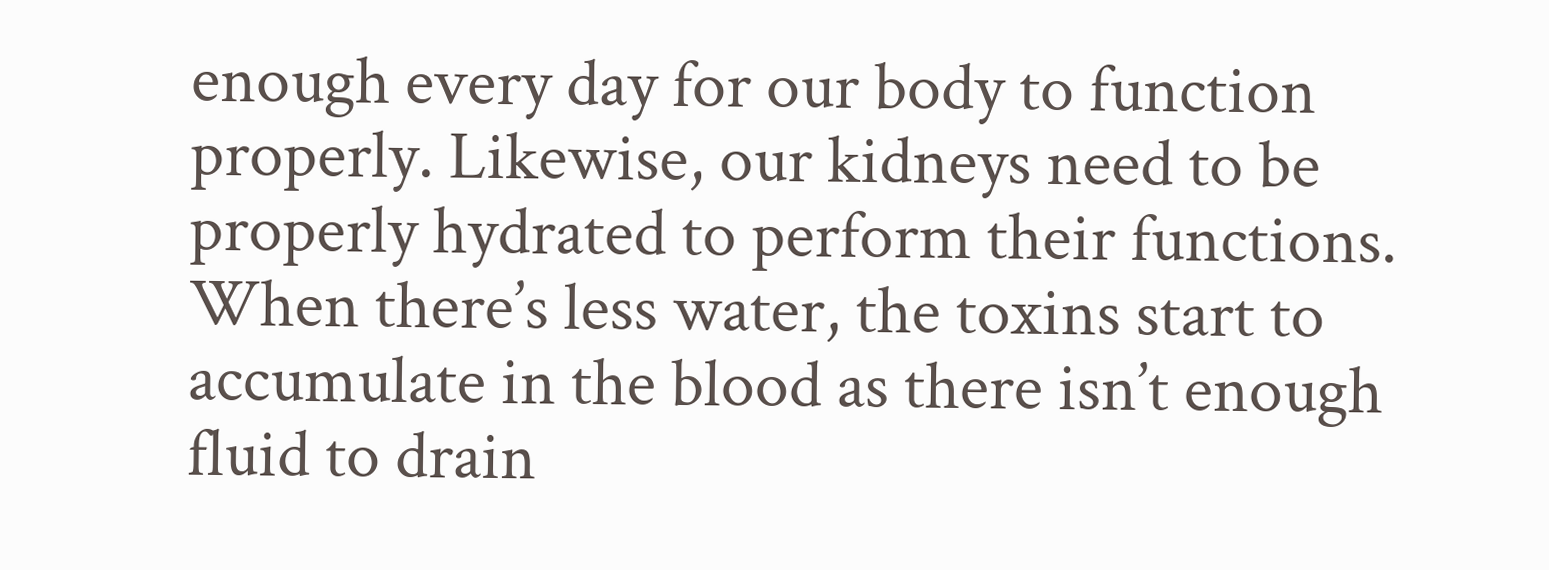enough every day for our body to function properly. Likewise, our kidneys need to be properly hydrated to perform their functions. When there’s less water, the toxins start to accumulate in the blood as there isn’t enough fluid to drain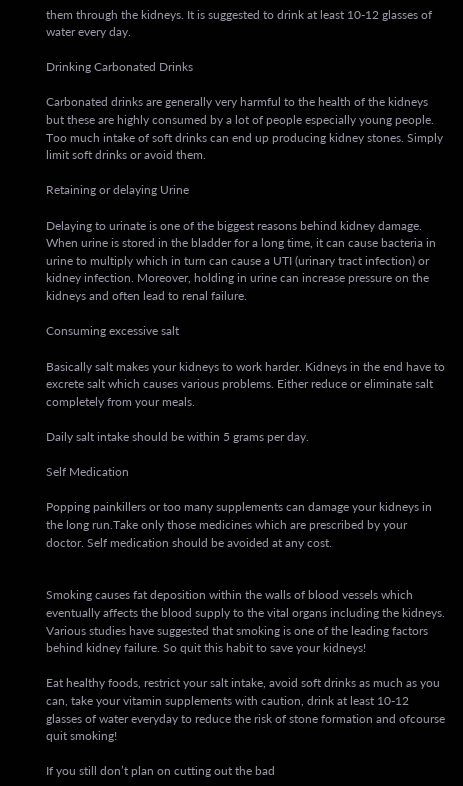them through the kidneys. It is suggested to drink at least 10-12 glasses of water every day.

Drinking Carbonated Drinks

Carbonated drinks are generally very harmful to the health of the kidneys but these are highly consumed by a lot of people especially young people. Too much intake of soft drinks can end up producing kidney stones. Simply limit soft drinks or avoid them.

Retaining or delaying Urine

Delaying to urinate is one of the biggest reasons behind kidney damage. When urine is stored in the bladder for a long time, it can cause bacteria in urine to multiply which in turn can cause a UTI (urinary tract infection) or kidney infection. Moreover, holding in urine can increase pressure on the kidneys and often lead to renal failure.

Consuming excessive salt

Basically salt makes your kidneys to work harder. Kidneys in the end have to excrete salt which causes various problems. Either reduce or eliminate salt completely from your meals.

Daily salt intake should be within 5 grams per day.

Self Medication

Popping painkillers or too many supplements can damage your kidneys in the long run.Take only those medicines which are prescribed by your doctor. Self medication should be avoided at any cost.


Smoking causes fat deposition within the walls of blood vessels which eventually affects the blood supply to the vital organs including the kidneys. Various studies have suggested that smoking is one of the leading factors behind kidney failure. So quit this habit to save your kidneys!

Eat healthy foods, restrict your salt intake, avoid soft drinks as much as you can, take your vitamin supplements with caution, drink at least 10-12 glasses of water everyday to reduce the risk of stone formation and ofcourse quit smoking!

If you still don’t plan on cutting out the bad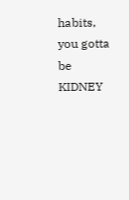habits, you gotta be KIDNEY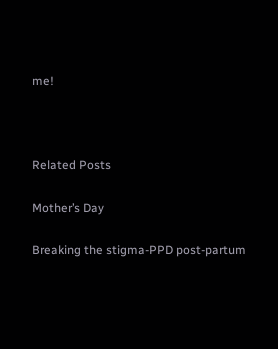me!



Related Posts

Mother’s Day

Breaking the stigma-PPD post-partum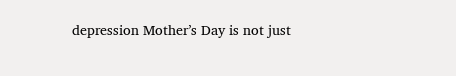depression Mother’s Day is not just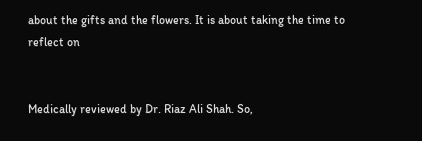about the gifts and the flowers. It is about taking the time to reflect on


Medically reviewed by Dr. Riaz Ali Shah. So,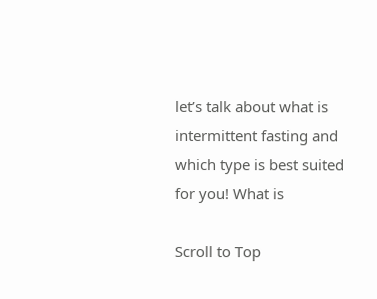let’s talk about what is intermittent fasting and which type is best suited for you! What is

Scroll to Top